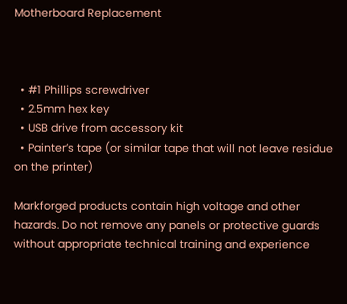Motherboard Replacement



  • #1 Phillips screwdriver
  • 2.5mm hex key
  • USB drive from accessory kit
  • Painter’s tape (or similar tape that will not leave residue on the printer)

Markforged products contain high voltage and other hazards. Do not remove any panels or protective guards without appropriate technical training and experience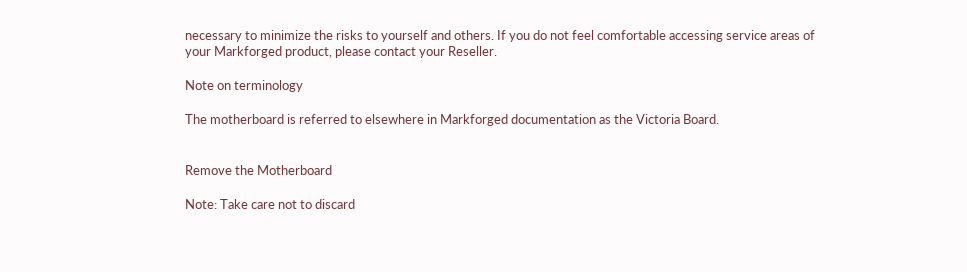necessary to minimize the risks to yourself and others. If you do not feel comfortable accessing service areas of your Markforged product, please contact your Reseller.

Note on terminology

The motherboard is referred to elsewhere in Markforged documentation as the Victoria Board.


Remove the Motherboard

Note: Take care not to discard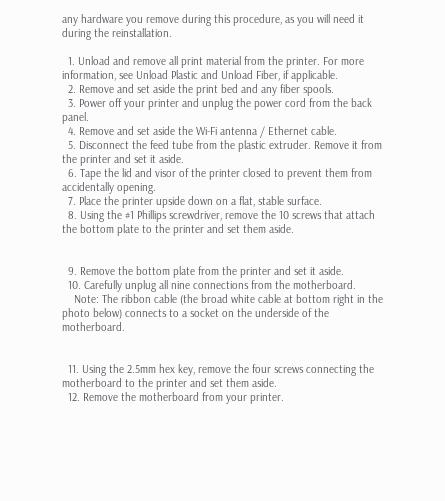any hardware you remove during this procedure, as you will need it during the reinstallation.

  1. Unload and remove all print material from the printer. For more information, see Unload Plastic and Unload Fiber, if applicable.
  2. Remove and set aside the print bed and any fiber spools.
  3. Power off your printer and unplug the power cord from the back panel.
  4. Remove and set aside the Wi-Fi antenna / Ethernet cable.
  5. Disconnect the feed tube from the plastic extruder. Remove it from the printer and set it aside.
  6. Tape the lid and visor of the printer closed to prevent them from accidentally opening.
  7. Place the printer upside down on a flat, stable surface.
  8. Using the #1 Phillips screwdriver, remove the 10 screws that attach the bottom plate to the printer and set them aside.


  9. Remove the bottom plate from the printer and set it aside.
  10. Carefully unplug all nine connections from the motherboard.
    Note: The ribbon cable (the broad white cable at bottom right in the photo below) connects to a socket on the underside of the motherboard.


  11. Using the 2.5mm hex key, remove the four screws connecting the motherboard to the printer and set them aside.
  12. Remove the motherboard from your printer.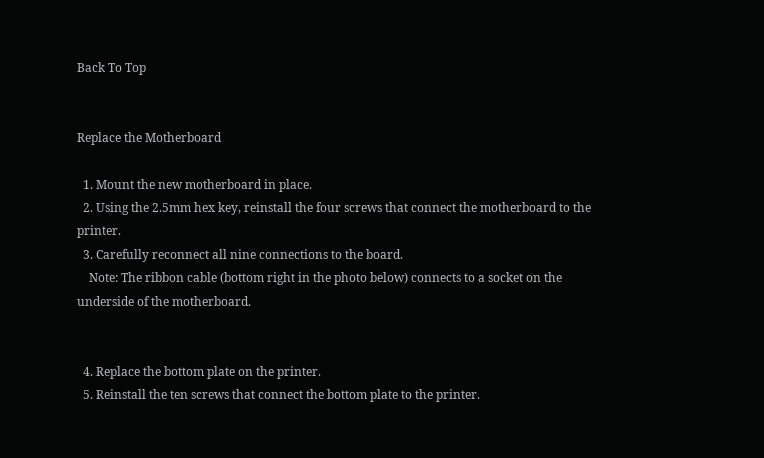Back To Top


Replace the Motherboard

  1. Mount the new motherboard in place.
  2. Using the 2.5mm hex key, reinstall the four screws that connect the motherboard to the printer.
  3. Carefully reconnect all nine connections to the board.
    Note: The ribbon cable (bottom right in the photo below) connects to a socket on the underside of the motherboard.


  4. Replace the bottom plate on the printer.
  5. Reinstall the ten screws that connect the bottom plate to the printer.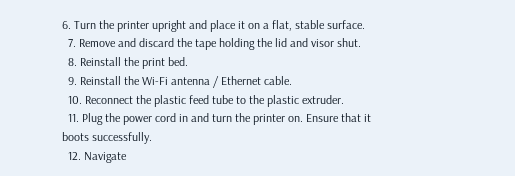6. Turn the printer upright and place it on a flat, stable surface.
  7. Remove and discard the tape holding the lid and visor shut.
  8. Reinstall the print bed.
  9. Reinstall the Wi-Fi antenna / Ethernet cable.
  10. Reconnect the plastic feed tube to the plastic extruder.
  11. Plug the power cord in and turn the printer on. Ensure that it boots successfully.
  12. Navigate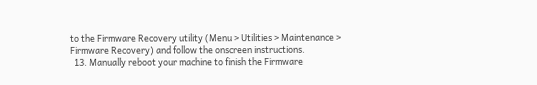to the Firmware Recovery utility (Menu > Utilities > Maintenance > Firmware Recovery) and follow the onscreen instructions.
  13. Manually reboot your machine to finish the Firmware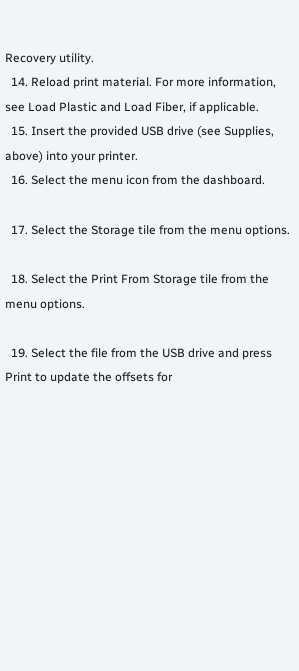Recovery utility.
  14. Reload print material. For more information, see Load Plastic and Load Fiber, if applicable.
  15. Insert the provided USB drive (see Supplies, above) into your printer.
  16. Select the menu icon from the dashboard.

  17. Select the Storage tile from the menu options.

  18. Select the Print From Storage tile from the menu options.

  19. Select the file from the USB drive and press Print to update the offsets for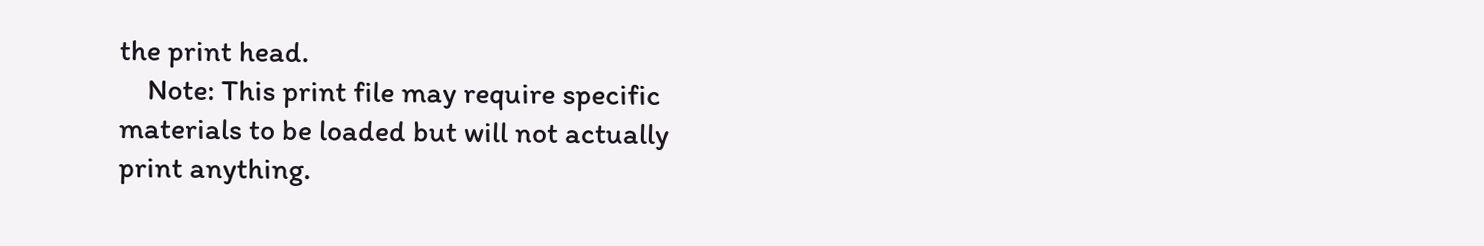the print head.
    Note: This print file may require specific materials to be loaded but will not actually print anything.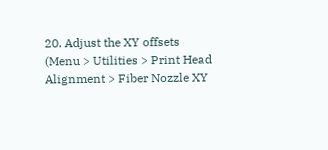20. Adjust the XY offsets (Menu > Utilities > Print Head Alignment > Fiber Nozzle XY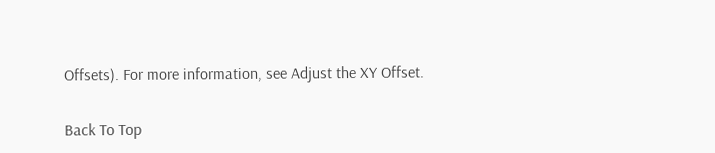Offsets). For more information, see Adjust the XY Offset.

Back To Top